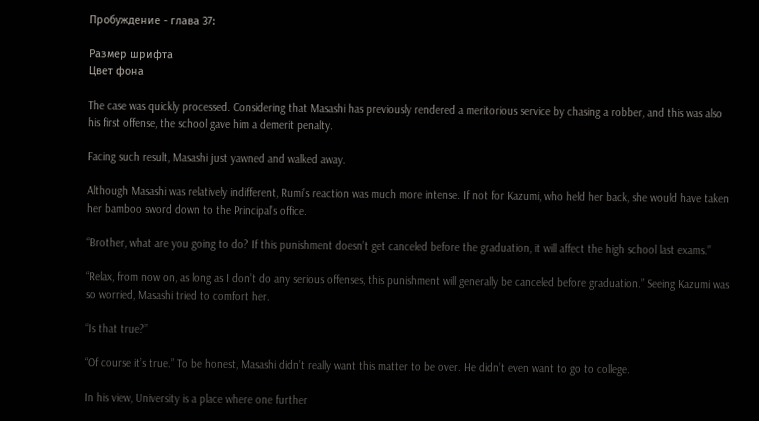Пробуждение - глава 37:

Размер шрифта
Цвет фона

The case was quickly processed. Considering that Masashi has previously rendered a meritorious service by chasing a robber, and this was also his first offense, the school gave him a demerit penalty.

Facing such result, Masashi just yawned and walked away.

Although Masashi was relatively indifferent, Rumi’s reaction was much more intense. If not for Kazumi, who held her back, she would have taken her bamboo sword down to the Principal’s office.

“Brother, what are you going to do? If this punishment doesn’t get canceled before the graduation, it will affect the high school last exams.”

“Relax, from now on, as long as I don’t do any serious offenses, this punishment will generally be canceled before graduation.” Seeing Kazumi was so worried, Masashi tried to comfort her.

“Is that true?”

“Of course it’s true.” To be honest, Masashi didn’t really want this matter to be over. He didn’t even want to go to college.

In his view, University is a place where one further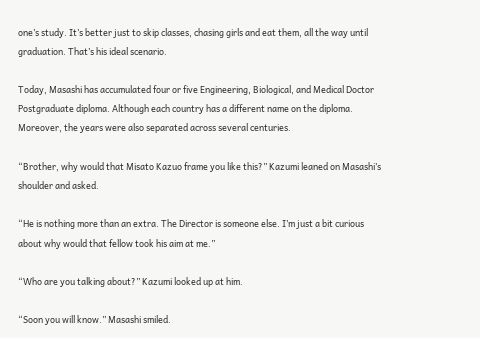one’s study. It’s better just to skip classes, chasing girls and eat them, all the way until graduation. That’s his ideal scenario.

Today, Masashi has accumulated four or five Engineering, Biological, and Medical Doctor Postgraduate diploma. Although each country has a different name on the diploma. Moreover, the years were also separated across several centuries.

“Brother, why would that Misato Kazuo frame you like this?” Kazumi leaned on Masashi’s shoulder and asked.

“He is nothing more than an extra. The Director is someone else. I’m just a bit curious about why would that fellow took his aim at me.”

“Who are you talking about?” Kazumi looked up at him.

“Soon you will know.” Masashi smiled.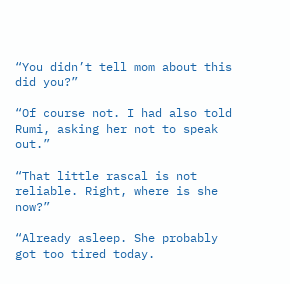“You didn’t tell mom about this did you?”

“Of course not. I had also told Rumi, asking her not to speak out.”

“That little rascal is not reliable. Right, where is she now?”

“Already asleep. She probably got too tired today.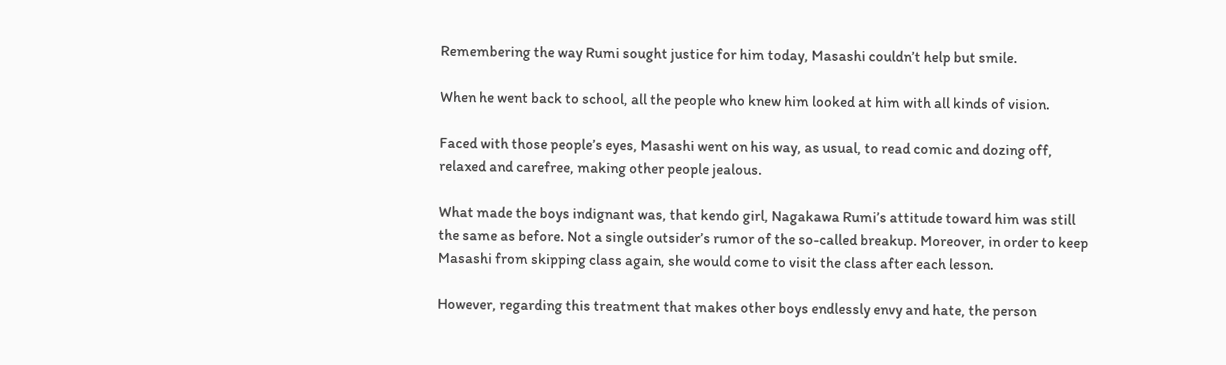Remembering the way Rumi sought justice for him today, Masashi couldn’t help but smile.

When he went back to school, all the people who knew him looked at him with all kinds of vision.

Faced with those people’s eyes, Masashi went on his way, as usual, to read comic and dozing off, relaxed and carefree, making other people jealous.

What made the boys indignant was, that kendo girl, Nagakawa Rumi’s attitude toward him was still the same as before. Not a single outsider’s rumor of the so-called breakup. Moreover, in order to keep Masashi from skipping class again, she would come to visit the class after each lesson.

However, regarding this treatment that makes other boys endlessly envy and hate, the person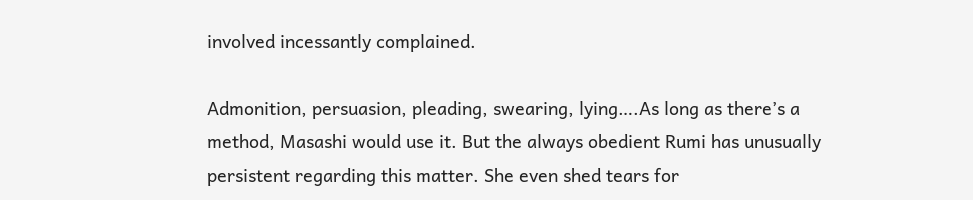involved incessantly complained.

Admonition, persuasion, pleading, swearing, lying….As long as there’s a method, Masashi would use it. But the always obedient Rumi has unusually persistent regarding this matter. She even shed tears for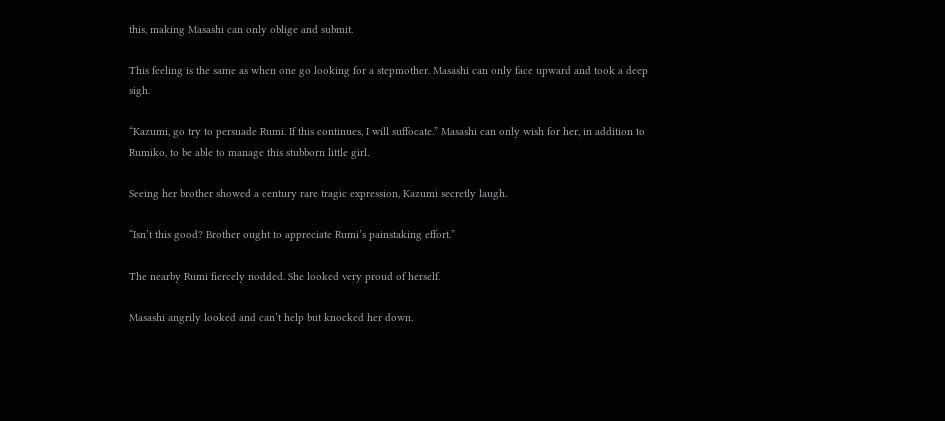this, making Masashi can only oblige and submit.

This feeling is the same as when one go looking for a stepmother. Masashi can only face upward and took a deep sigh.

“Kazumi, go try to persuade Rumi. If this continues, I will suffocate.” Masashi can only wish for her, in addition to Rumiko, to be able to manage this stubborn little girl.

Seeing her brother showed a century rare tragic expression, Kazumi secretly laugh.

“Isn’t this good? Brother ought to appreciate Rumi’s painstaking effort.”

The nearby Rumi fiercely nodded. She looked very proud of herself.

Masashi angrily looked and can’t help but knocked her down.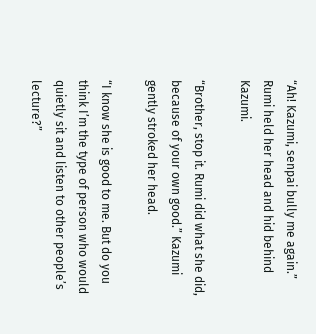“Ah! Kazumi, senpai bully me again.” Rumi held her head and hid behind Kazumi.

“Brother, stop it. Rumi did what she did, because of your own good.” Kazumi gently stroked her head.

“I know she is good to me. But do you think I’m the type of person who would quietly sit and listen to other people’s lecture?”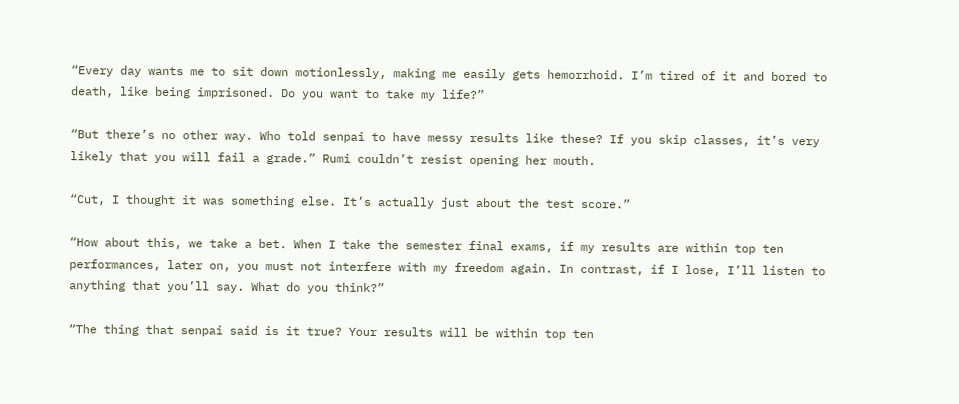“Every day wants me to sit down motionlessly, making me easily gets hemorrhoid. I’m tired of it and bored to death, like being imprisoned. Do you want to take my life?”

“But there’s no other way. Who told senpai to have messy results like these? If you skip classes, it’s very likely that you will fail a grade.” Rumi couldn’t resist opening her mouth.

“Cut, I thought it was something else. It’s actually just about the test score.”

“How about this, we take a bet. When I take the semester final exams, if my results are within top ten performances, later on, you must not interfere with my freedom again. In contrast, if I lose, I’ll listen to anything that you’ll say. What do you think?”

“The thing that senpai said is it true? Your results will be within top ten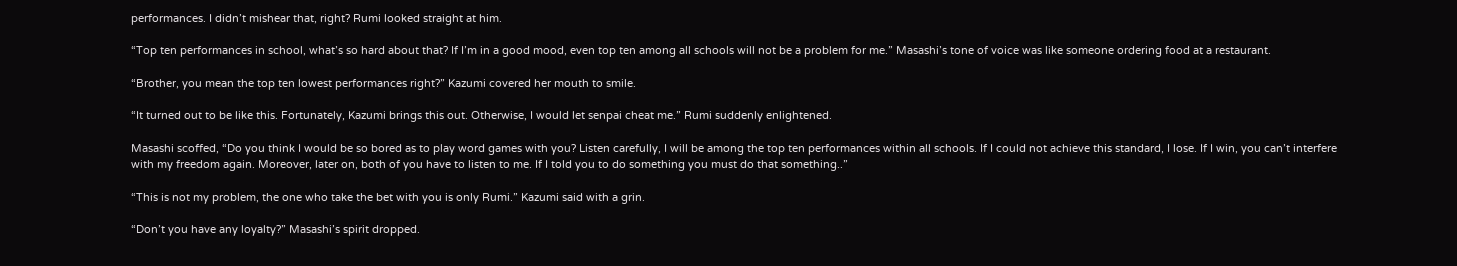performances. I didn’t mishear that, right? Rumi looked straight at him.

“Top ten performances in school, what’s so hard about that? If I’m in a good mood, even top ten among all schools will not be a problem for me.” Masashi’s tone of voice was like someone ordering food at a restaurant.

“Brother, you mean the top ten lowest performances right?” Kazumi covered her mouth to smile.

“It turned out to be like this. Fortunately, Kazumi brings this out. Otherwise, I would let senpai cheat me.” Rumi suddenly enlightened.

Masashi scoffed, “Do you think I would be so bored as to play word games with you? Listen carefully, I will be among the top ten performances within all schools. If I could not achieve this standard, I lose. If I win, you can’t interfere with my freedom again. Moreover, later on, both of you have to listen to me. If I told you to do something you must do that something..”

“This is not my problem, the one who take the bet with you is only Rumi.” Kazumi said with a grin.

“Don’t you have any loyalty?” Masashi’s spirit dropped.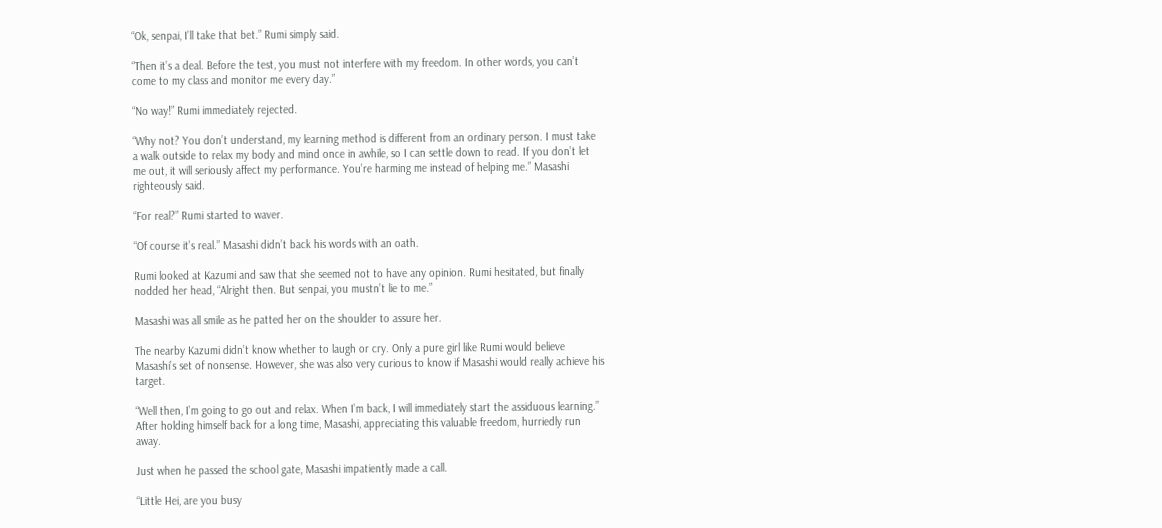“Ok, senpai, I’ll take that bet.” Rumi simply said.

“Then it’s a deal. Before the test, you must not interfere with my freedom. In other words, you can’t come to my class and monitor me every day.”

“No way!” Rumi immediately rejected.

“Why not? You don’t understand, my learning method is different from an ordinary person. I must take a walk outside to relax my body and mind once in awhile, so I can settle down to read. If you don’t let me out, it will seriously affect my performance. You’re harming me instead of helping me.” Masashi righteously said.

“For real?” Rumi started to waver.

“Of course it’s real.” Masashi didn’t back his words with an oath.

Rumi looked at Kazumi and saw that she seemed not to have any opinion. Rumi hesitated, but finally nodded her head, “Alright then. But senpai, you mustn’t lie to me.”

Masashi was all smile as he patted her on the shoulder to assure her.

The nearby Kazumi didn’t know whether to laugh or cry. Only a pure girl like Rumi would believe Masashi’s set of nonsense. However, she was also very curious to know if Masashi would really achieve his target.

“Well then, I’m going to go out and relax. When I’m back, I will immediately start the assiduous learning.” After holding himself back for a long time, Masashi, appreciating this valuable freedom, hurriedly run away.

Just when he passed the school gate, Masashi impatiently made a call.

“Little Hei, are you busy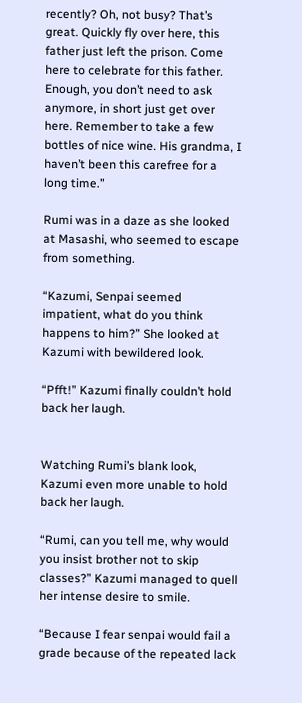recently? Oh, not busy? That’s great. Quickly fly over here, this father just left the prison. Come here to celebrate for this father. Enough, you don’t need to ask anymore, in short just get over here. Remember to take a few bottles of nice wine. His grandma, I haven’t been this carefree for a long time.”

Rumi was in a daze as she looked at Masashi, who seemed to escape from something.

“Kazumi, Senpai seemed impatient, what do you think happens to him?” She looked at Kazumi with bewildered look.

“Pfft!” Kazumi finally couldn’t hold back her laugh.


Watching Rumi’s blank look, Kazumi even more unable to hold back her laugh.

“Rumi, can you tell me, why would you insist brother not to skip classes?” Kazumi managed to quell her intense desire to smile.

“Because I fear senpai would fail a grade because of the repeated lack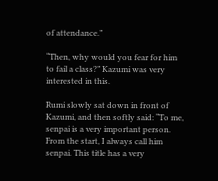of attendance.”

“Then, why would you fear for him to fail a class?” Kazumi was very interested in this.

Rumi slowly sat down in front of Kazumi, and then softly said: “To me, senpai is a very important person. From the start, I always call him senpai. This title has a very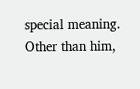special meaning. Other than him,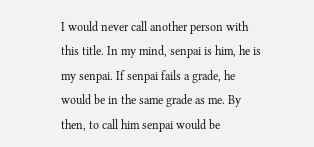I would never call another person with this title. In my mind, senpai is him, he is my senpai. If senpai fails a grade, he would be in the same grade as me. By then, to call him senpai would be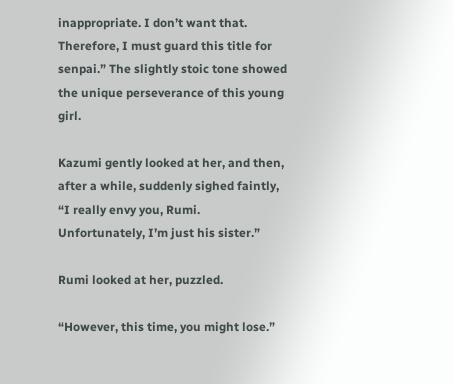inappropriate. I don’t want that. Therefore, I must guard this title for senpai.” The slightly stoic tone showed the unique perseverance of this young girl.

Kazumi gently looked at her, and then, after a while, suddenly sighed faintly, “I really envy you, Rumi. Unfortunately, I’m just his sister.”

Rumi looked at her, puzzled.

“However, this time, you might lose.”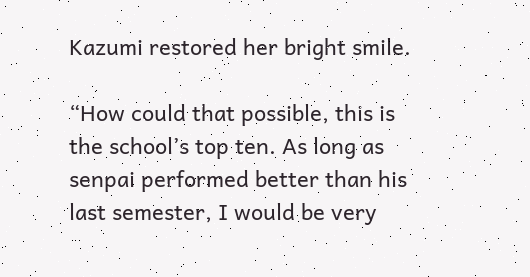Kazumi restored her bright smile.

“How could that possible, this is the school’s top ten. As long as senpai performed better than his last semester, I would be very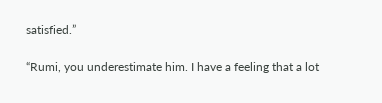satisfied.”

“Rumi, you underestimate him. I have a feeling that a lot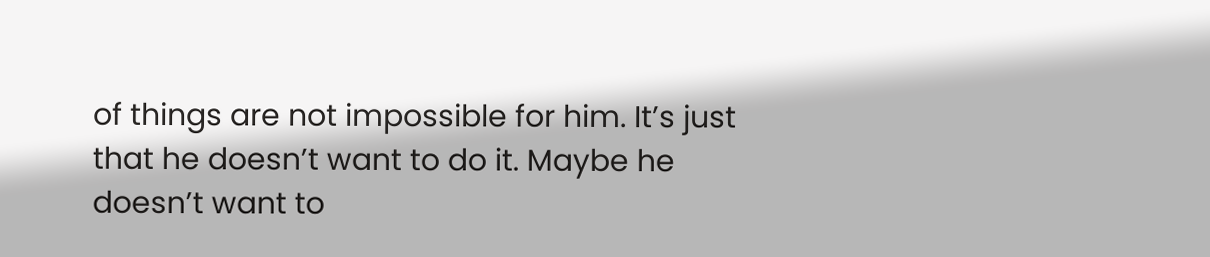of things are not impossible for him. It’s just that he doesn’t want to do it. Maybe he doesn’t want to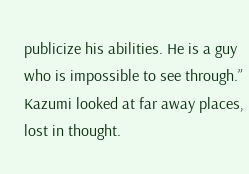publicize his abilities. He is a guy who is impossible to see through.” Kazumi looked at far away places, lost in thought.